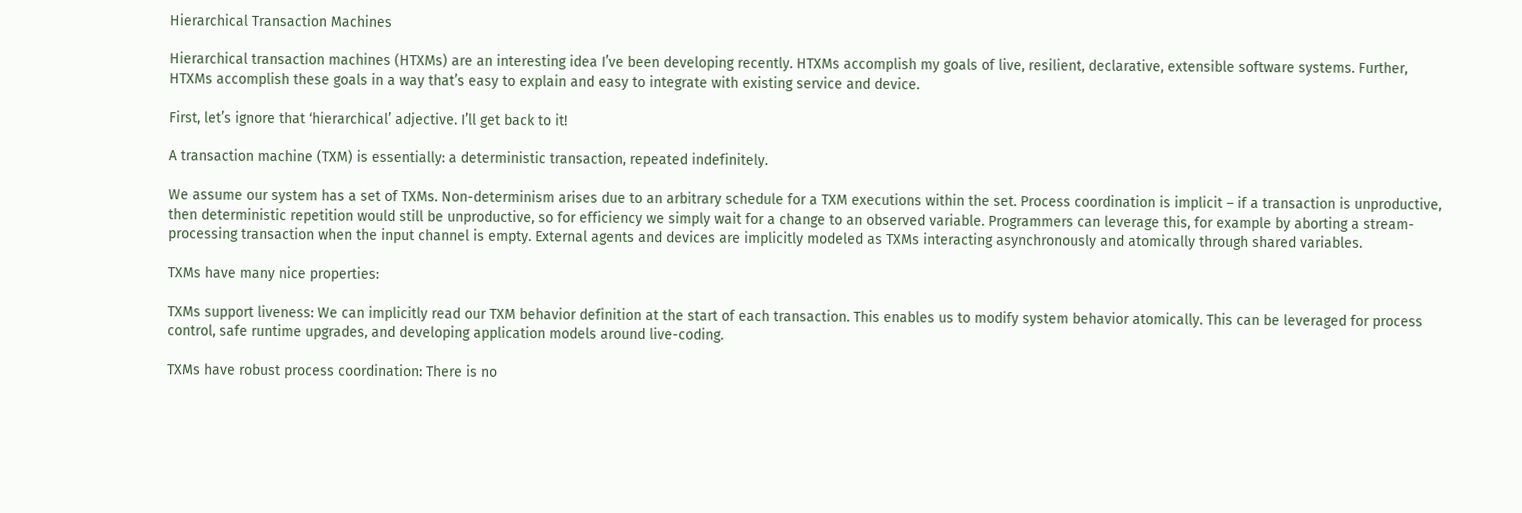Hierarchical Transaction Machines

Hierarchical transaction machines (HTXMs) are an interesting idea I’ve been developing recently. HTXMs accomplish my goals of live, resilient, declarative, extensible software systems. Further, HTXMs accomplish these goals in a way that’s easy to explain and easy to integrate with existing service and device.

First, let’s ignore that ‘hierarchical’ adjective. I’ll get back to it!

A transaction machine (TXM) is essentially: a deterministic transaction, repeated indefinitely.

We assume our system has a set of TXMs. Non-determinism arises due to an arbitrary schedule for a TXM executions within the set. Process coordination is implicit – if a transaction is unproductive, then deterministic repetition would still be unproductive, so for efficiency we simply wait for a change to an observed variable. Programmers can leverage this, for example by aborting a stream-processing transaction when the input channel is empty. External agents and devices are implicitly modeled as TXMs interacting asynchronously and atomically through shared variables.

TXMs have many nice properties:

TXMs support liveness: We can implicitly read our TXM behavior definition at the start of each transaction. This enables us to modify system behavior atomically. This can be leveraged for process control, safe runtime upgrades, and developing application models around live-coding.

TXMs have robust process coordination: There is no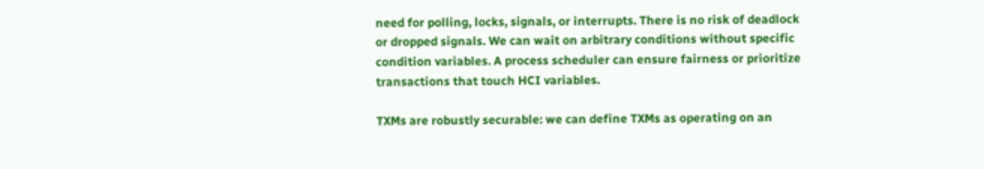need for polling, locks, signals, or interrupts. There is no risk of deadlock or dropped signals. We can wait on arbitrary conditions without specific condition variables. A process scheduler can ensure fairness or prioritize transactions that touch HCI variables.

TXMs are robustly securable: we can define TXMs as operating on an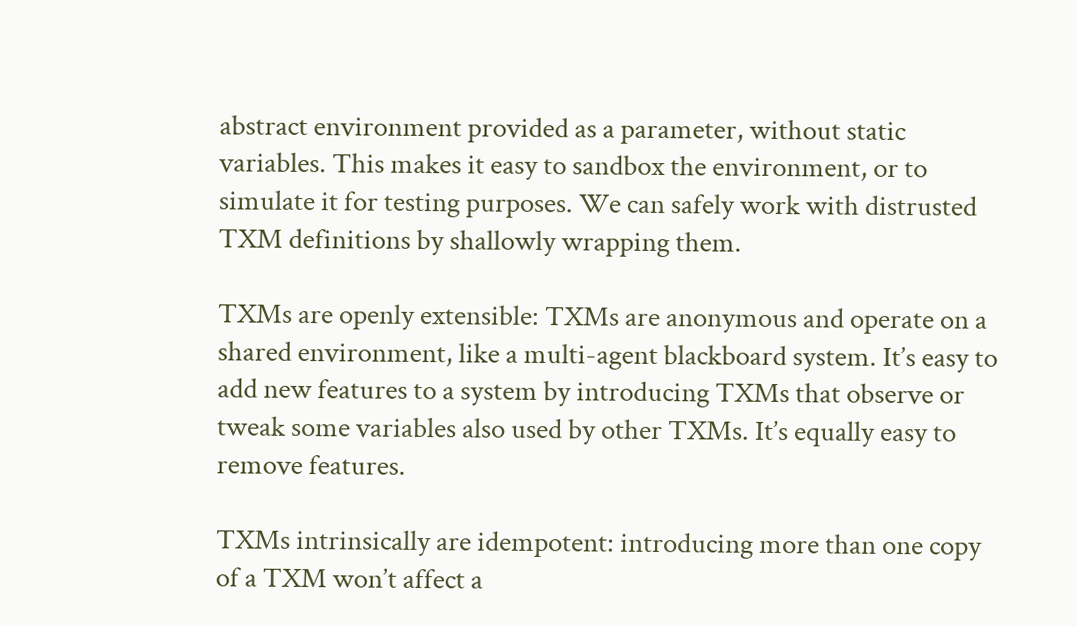abstract environment provided as a parameter, without static variables. This makes it easy to sandbox the environment, or to simulate it for testing purposes. We can safely work with distrusted TXM definitions by shallowly wrapping them.

TXMs are openly extensible: TXMs are anonymous and operate on a shared environment, like a multi-agent blackboard system. It’s easy to add new features to a system by introducing TXMs that observe or tweak some variables also used by other TXMs. It’s equally easy to remove features.

TXMs intrinsically are idempotent: introducing more than one copy of a TXM won’t affect a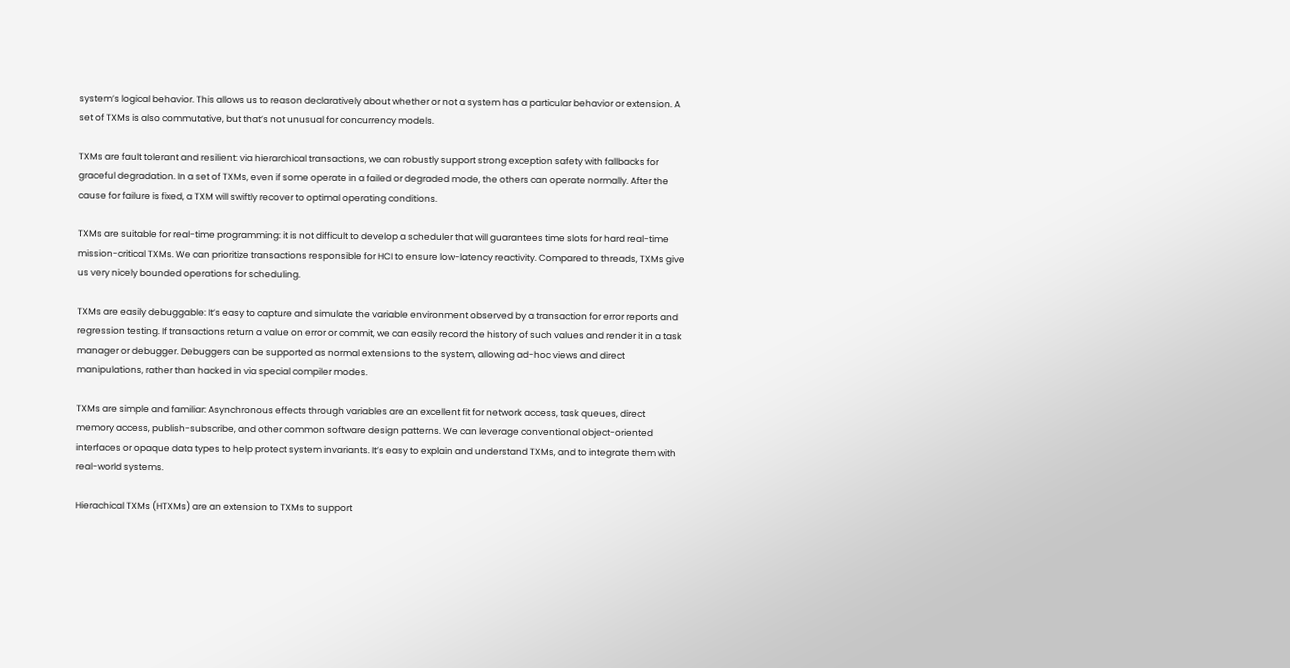system’s logical behavior. This allows us to reason declaratively about whether or not a system has a particular behavior or extension. A set of TXMs is also commutative, but that’s not unusual for concurrency models.

TXMs are fault tolerant and resilient: via hierarchical transactions, we can robustly support strong exception safety with fallbacks for graceful degradation. In a set of TXMs, even if some operate in a failed or degraded mode, the others can operate normally. After the cause for failure is fixed, a TXM will swiftly recover to optimal operating conditions.

TXMs are suitable for real-time programming: it is not difficult to develop a scheduler that will guarantees time slots for hard real-time mission-critical TXMs. We can prioritize transactions responsible for HCI to ensure low-latency reactivity. Compared to threads, TXMs give us very nicely bounded operations for scheduling.

TXMs are easily debuggable: It’s easy to capture and simulate the variable environment observed by a transaction for error reports and regression testing. If transactions return a value on error or commit, we can easily record the history of such values and render it in a task manager or debugger. Debuggers can be supported as normal extensions to the system, allowing ad-hoc views and direct manipulations, rather than hacked in via special compiler modes.

TXMs are simple and familiar: Asynchronous effects through variables are an excellent fit for network access, task queues, direct memory access, publish-subscribe, and other common software design patterns. We can leverage conventional object-oriented interfaces or opaque data types to help protect system invariants. It’s easy to explain and understand TXMs, and to integrate them with real-world systems.

Hierachical TXMs (HTXMs) are an extension to TXMs to support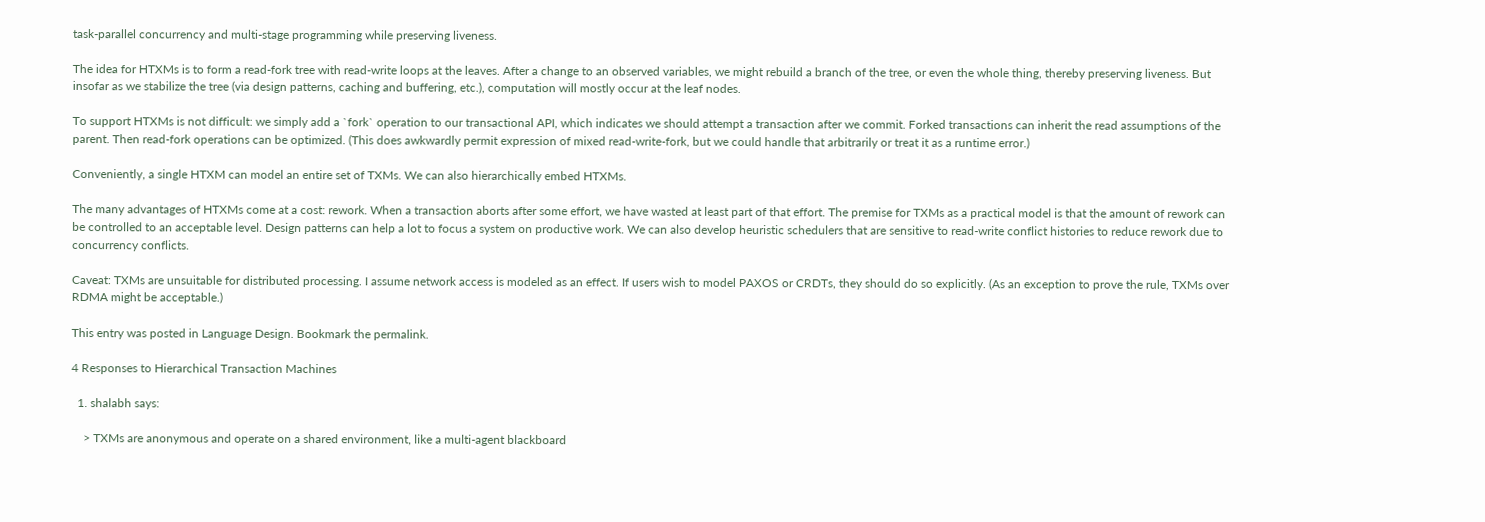task-parallel concurrency and multi-stage programming while preserving liveness.

The idea for HTXMs is to form a read-fork tree with read-write loops at the leaves. After a change to an observed variables, we might rebuild a branch of the tree, or even the whole thing, thereby preserving liveness. But insofar as we stabilize the tree (via design patterns, caching and buffering, etc.), computation will mostly occur at the leaf nodes.

To support HTXMs is not difficult: we simply add a `fork` operation to our transactional API, which indicates we should attempt a transaction after we commit. Forked transactions can inherit the read assumptions of the parent. Then read-fork operations can be optimized. (This does awkwardly permit expression of mixed read-write-fork, but we could handle that arbitrarily or treat it as a runtime error.)

Conveniently, a single HTXM can model an entire set of TXMs. We can also hierarchically embed HTXMs.

The many advantages of HTXMs come at a cost: rework. When a transaction aborts after some effort, we have wasted at least part of that effort. The premise for TXMs as a practical model is that the amount of rework can be controlled to an acceptable level. Design patterns can help a lot to focus a system on productive work. We can also develop heuristic schedulers that are sensitive to read-write conflict histories to reduce rework due to concurrency conflicts.

Caveat: TXMs are unsuitable for distributed processing. I assume network access is modeled as an effect. If users wish to model PAXOS or CRDTs, they should do so explicitly. (As an exception to prove the rule, TXMs over RDMA might be acceptable.)

This entry was posted in Language Design. Bookmark the permalink.

4 Responses to Hierarchical Transaction Machines

  1. shalabh says:

    > TXMs are anonymous and operate on a shared environment, like a multi-agent blackboard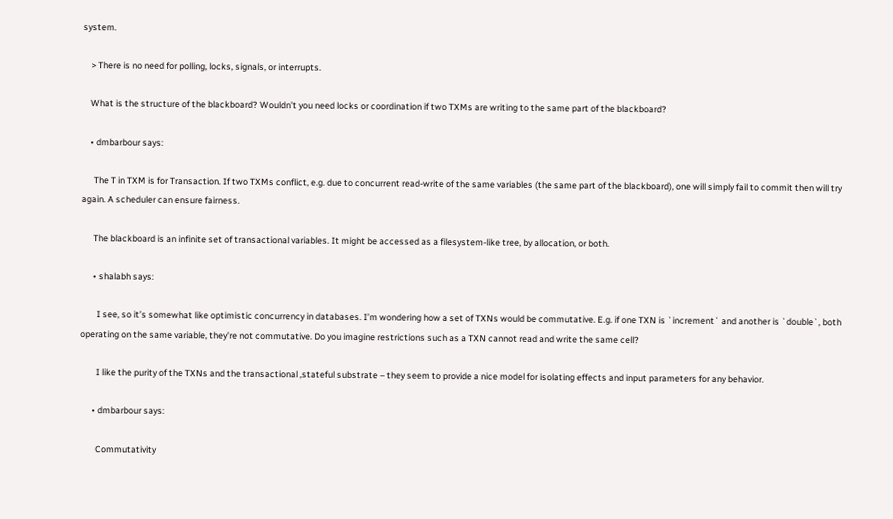system.

    > There is no need for polling, locks, signals, or interrupts.

    What is the structure of the blackboard? Wouldn’t you need locks or coordination if two TXMs are writing to the same part of the blackboard?

    • dmbarbour says:

      The T in TXM is for Transaction. If two TXMs conflict, e.g. due to concurrent read-write of the same variables (the same part of the blackboard), one will simply fail to commit then will try again. A scheduler can ensure fairness.

      The blackboard is an infinite set of transactional variables. It might be accessed as a filesystem-like tree, by allocation, or both.

      • shalabh says:

        I see, so it’s somewhat like optimistic concurrency in databases. I’m wondering how a set of TXNs would be commutative. E.g. if one TXN is `increment` and another is `double`, both operating on the same variable, they’re not commutative. Do you imagine restrictions such as a TXN cannot read and write the same cell?

        I like the purity of the TXNs and the transactional ,stateful substrate – they seem to provide a nice model for isolating effects and input parameters for any behavior.

      • dmbarbour says:

        Commutativity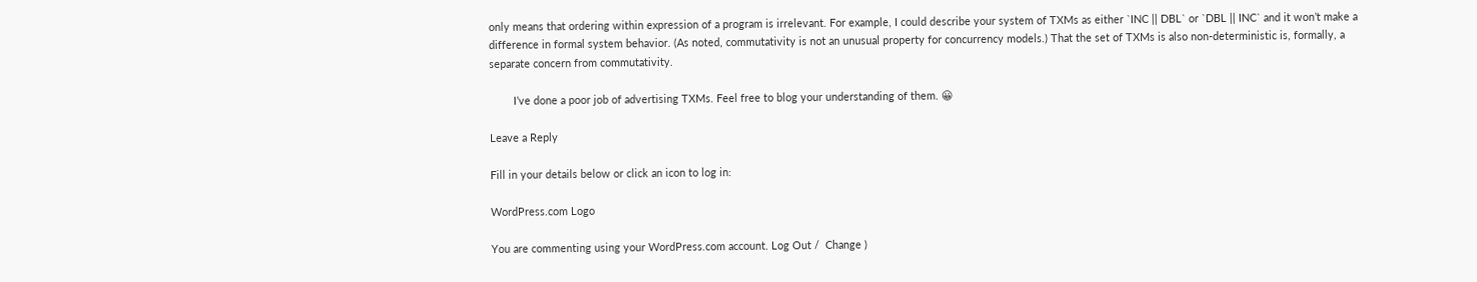only means that ordering within expression of a program is irrelevant. For example, I could describe your system of TXMs as either `INC || DBL` or `DBL || INC` and it won’t make a difference in formal system behavior. (As noted, commutativity is not an unusual property for concurrency models.) That the set of TXMs is also non-deterministic is, formally, a separate concern from commutativity.

        I’ve done a poor job of advertising TXMs. Feel free to blog your understanding of them. 😀

Leave a Reply

Fill in your details below or click an icon to log in:

WordPress.com Logo

You are commenting using your WordPress.com account. Log Out /  Change )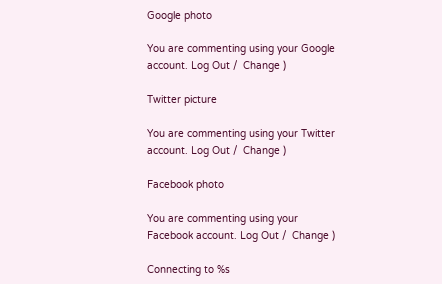Google photo

You are commenting using your Google account. Log Out /  Change )

Twitter picture

You are commenting using your Twitter account. Log Out /  Change )

Facebook photo

You are commenting using your Facebook account. Log Out /  Change )

Connecting to %s